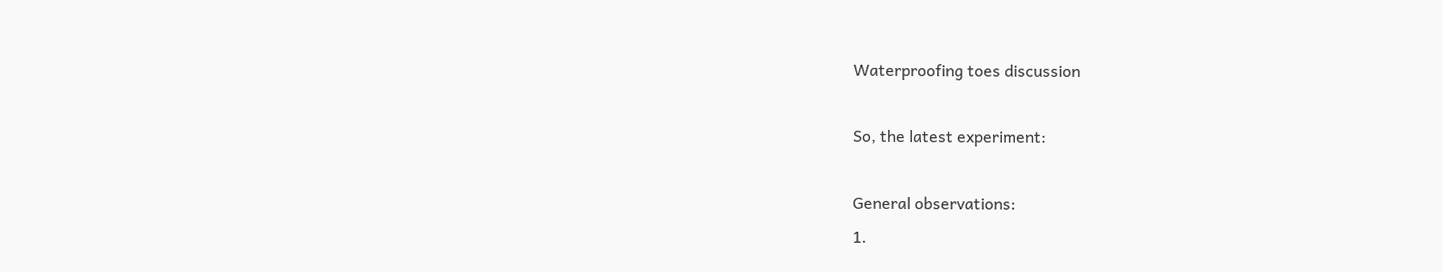Waterproofing toes discussion

So, the latest experiment:

General observations:
1.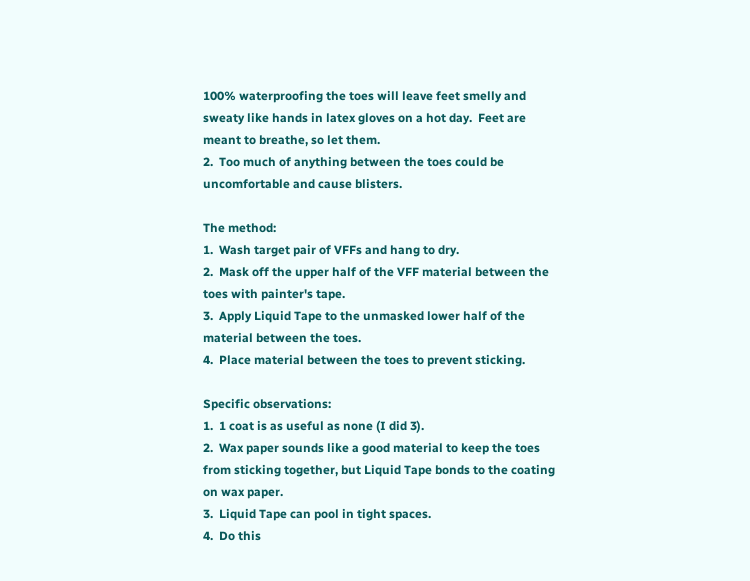100% waterproofing the toes will leave feet smelly and sweaty like hands in latex gloves on a hot day.  Feet are meant to breathe, so let them.
2.  Too much of anything between the toes could be uncomfortable and cause blisters.

The method:
1.  Wash target pair of VFFs and hang to dry.
2.  Mask off the upper half of the VFF material between the toes with painter's tape.
3.  Apply Liquid Tape to the unmasked lower half of the material between the toes.
4.  Place material between the toes to prevent sticking.

Specific observations:
1.  1 coat is as useful as none (I did 3).
2.  Wax paper sounds like a good material to keep the toes from sticking together, but Liquid Tape bonds to the coating on wax paper.
3.  Liquid Tape can pool in tight spaces.
4.  Do this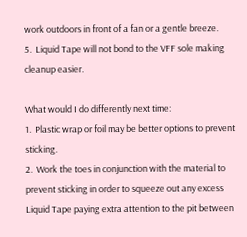work outdoors in front of a fan or a gentle breeze.
5.  Liquid Tape will not bond to the VFF sole making cleanup easier.

What would I do differently next time:
1.  Plastic wrap or foil may be better options to prevent sticking.
2.  Work the toes in conjunction with the material to prevent sticking in order to squeeze out any excess Liquid Tape paying extra attention to the pit between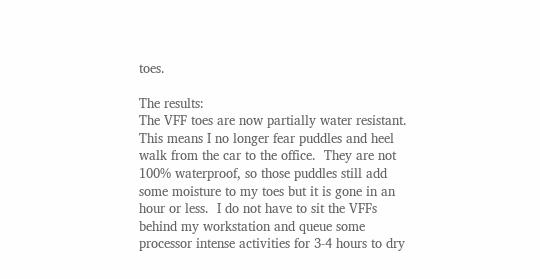toes.

The results:
The VFF toes are now partially water resistant.  This means I no longer fear puddles and heel walk from the car to the office.  They are not 100% waterproof, so those puddles still add some moisture to my toes but it is gone in an hour or less.  I do not have to sit the VFFs behind my workstation and queue some processor intense activities for 3-4 hours to dry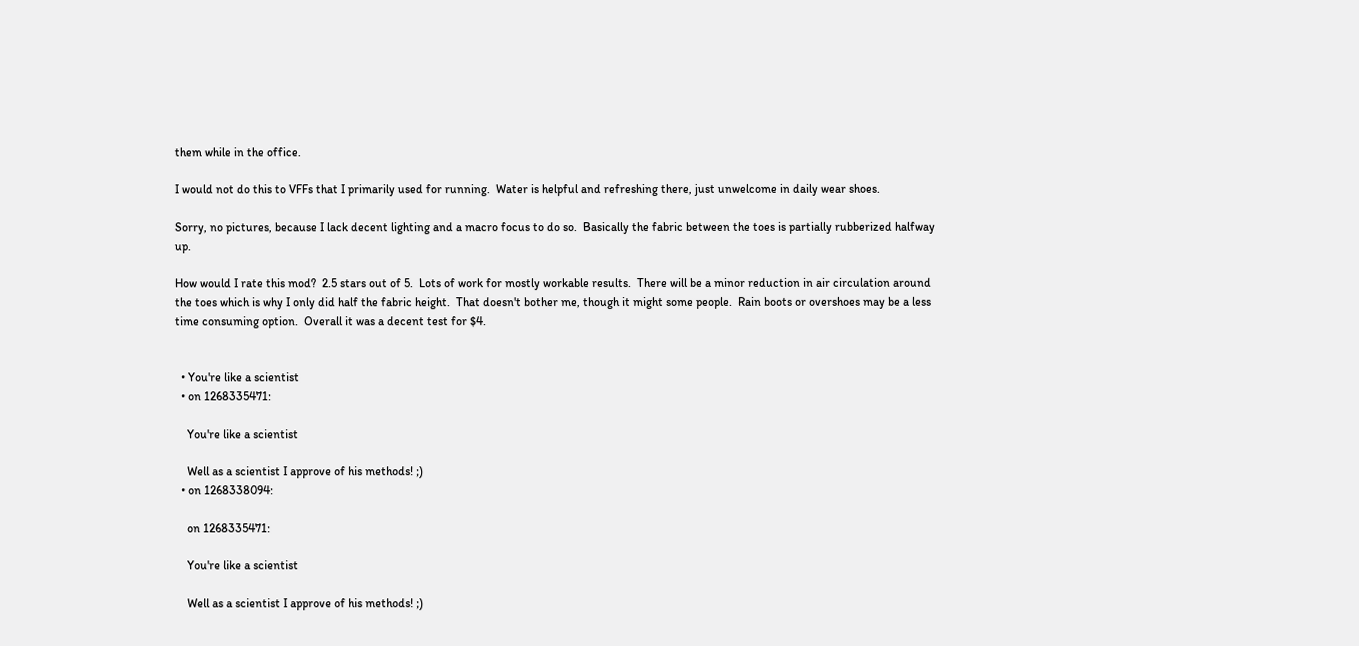them while in the office.

I would not do this to VFFs that I primarily used for running.  Water is helpful and refreshing there, just unwelcome in daily wear shoes.

Sorry, no pictures, because I lack decent lighting and a macro focus to do so.  Basically the fabric between the toes is partially rubberized halfway up.

How would I rate this mod?  2.5 stars out of 5.  Lots of work for mostly workable results.  There will be a minor reduction in air circulation around the toes which is why I only did half the fabric height.  That doesn't bother me, though it might some people.  Rain boots or overshoes may be a less time consuming option.  Overall it was a decent test for $4.


  • You're like a scientist
  • on 1268335471:

    You're like a scientist

    Well as a scientist I approve of his methods! ;)
  • on 1268338094:

    on 1268335471:

    You're like a scientist

    Well as a scientist I approve of his methods! ;)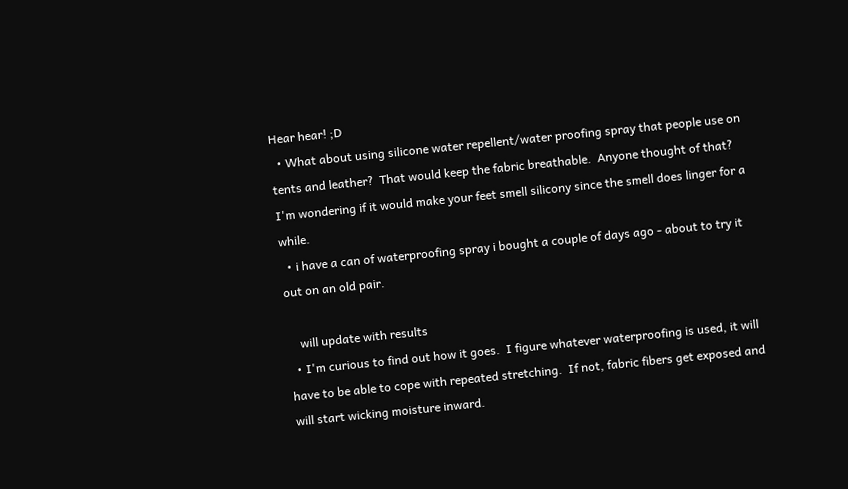Hear hear! ;D
  • What about using silicone water repellent/water proofing spray that people use on tents and leather?  That would keep the fabric breathable.  Anyone thought of that?  I'm wondering if it would make your feet smell silicony since the smell does linger for a while.
  • i have a can of waterproofing spray i bought a couple of days ago - about to try it out on an old pair.

    will update with results
  • I'm curious to find out how it goes.  I figure whatever waterproofing is used, it will have to be able to cope with repeated stretching.  If not, fabric fibers get exposed and will start wicking moisture inward.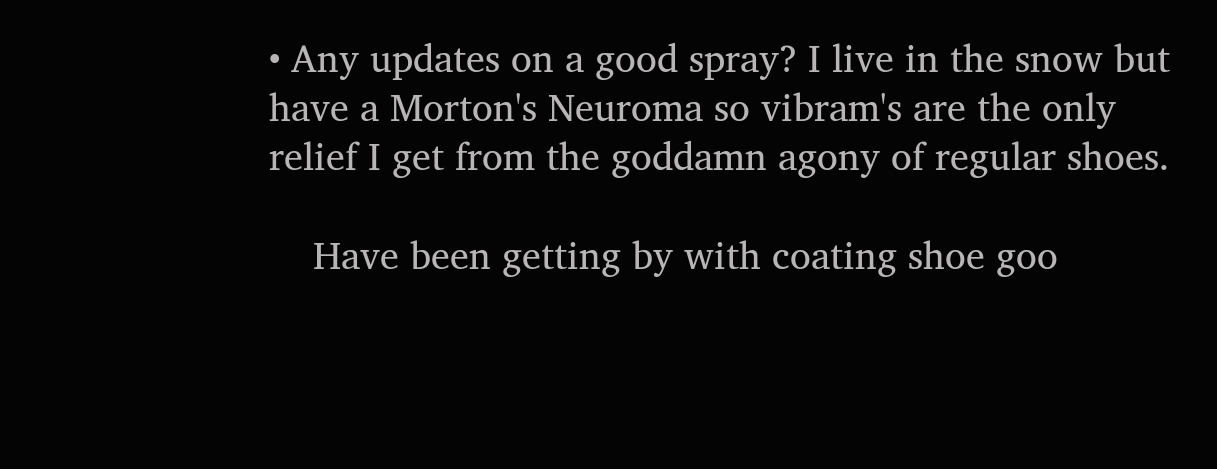• Any updates on a good spray? I live in the snow but have a Morton's Neuroma so vibram's are the only relief I get from the goddamn agony of regular shoes.

    Have been getting by with coating shoe goo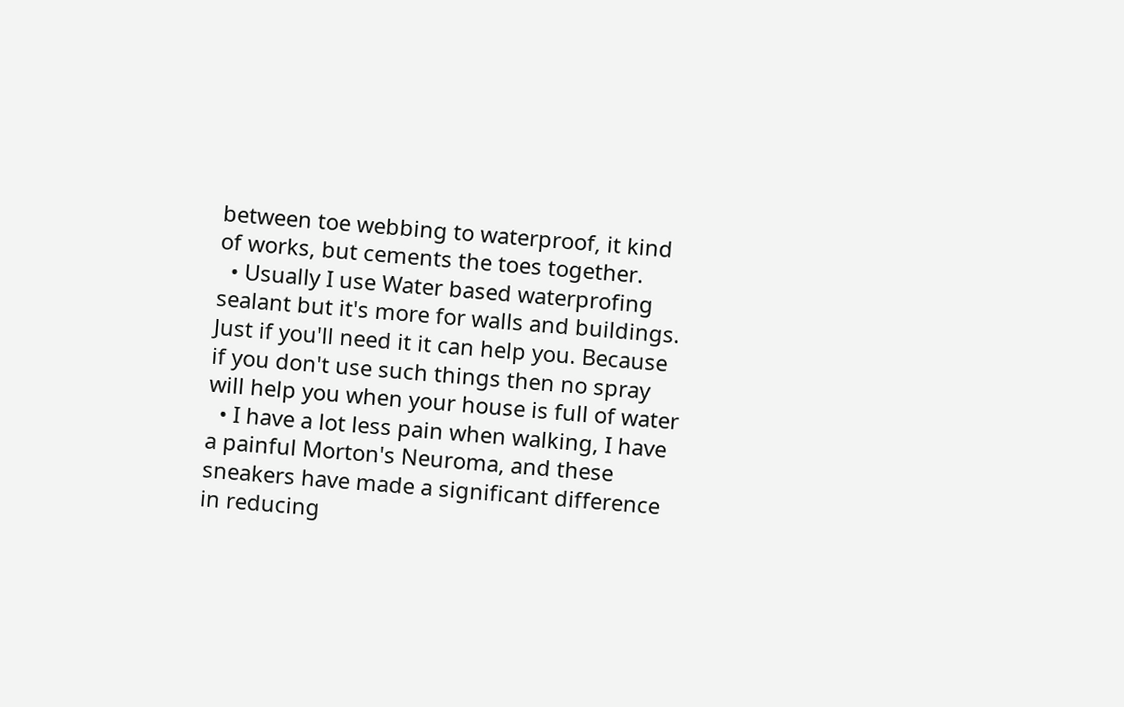between toe webbing to waterproof, it kind of works, but cements the toes together.
  • Usually I use Water based waterprofing sealant but it's more for walls and buildings. Just if you'll need it it can help you. Because if you don't use such things then no spray will help you when your house is full of water
  • I have a lot less pain when walking, I have a painful Morton's Neuroma, and these sneakers have made a significant difference in reducing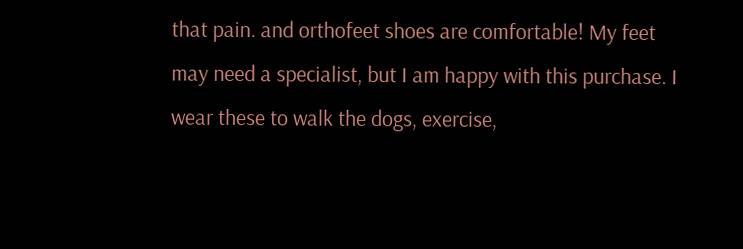that pain. and orthofeet shoes are comfortable! My feet may need a specialist, but I am happy with this purchase. I wear these to walk the dogs, exercise,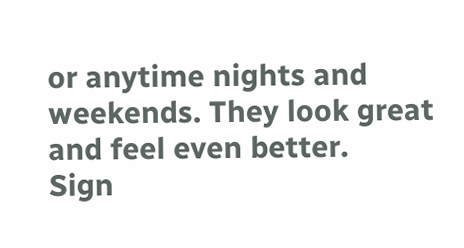or anytime nights and weekends. They look great and feel even better.
Sign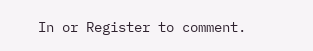In or Register to comment.